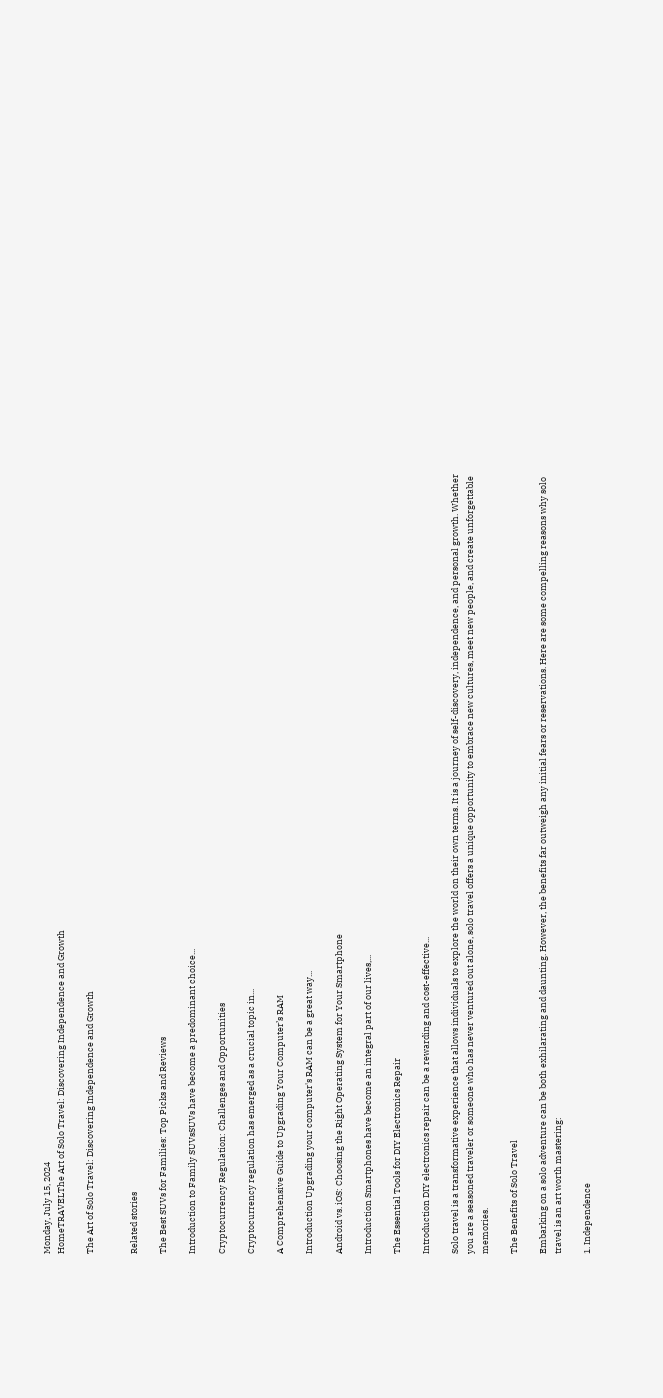Monday, July 15, 2024
HomeTRAVELThe Art of Solo Travel: Discovering Independence and Growth

The Art of Solo Travel: Discovering Independence and Growth


Related stories

The Best SUVs for Families: Top Picks and Reviews

Introduction to Family SUVsSUVs have become a predominant choice...

Cryptocurrency Regulation: Challenges and Opportunities

Cryptocurrency regulation has emerged as a crucial topic in...

A Comprehensive Guide to Upgrading Your Computer’s RAM

Introduction Upgrading your computer's RAM can be a great way...

Android vs. iOS: Choosing the Right Operating System for Your Smartphone

Introduction Smartphones have become an integral part of our lives,...

The Essential Tools for DIY Electronics Repair

Introduction DIY electronics repair can be a rewarding and cost-effective...

Solo travel is a transformative experience that allows individuals to explore the world on their own terms. It is a journey of self-discovery, independence, and personal growth. Whether you are a seasoned traveler or someone who has never ventured out alone, solo travel offers a unique opportunity to embrace new cultures, meet new people, and create unforgettable memories.

The Benefits of Solo Travel

Embarking on a solo adventure can be both exhilarating and daunting. However, the benefits far outweigh any initial fears or reservations. Here are some compelling reasons why solo travel is an art worth mastering:

1. Independence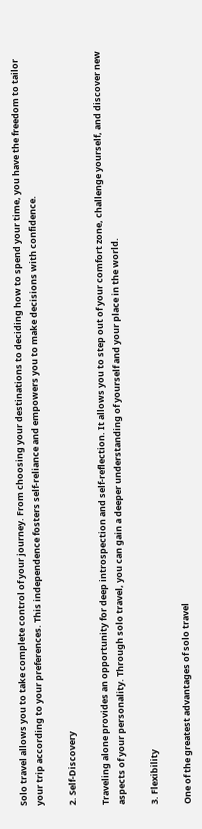Solo travel allows you to take complete control of your journey. From choosing your destinations to deciding how to spend your time, you have the freedom to tailor your trip according to your preferences. This independence fosters self-reliance and empowers you to make decisions with confidence.

2. Self-Discovery

Traveling alone provides an opportunity for deep introspection and self-reflection. It allows you to step out of your comfort zone, challenge yourself, and discover new aspects of your personality. Through solo travel, you can gain a deeper understanding of yourself and your place in the world.

3. Flexibility

One of the greatest advantages of solo travel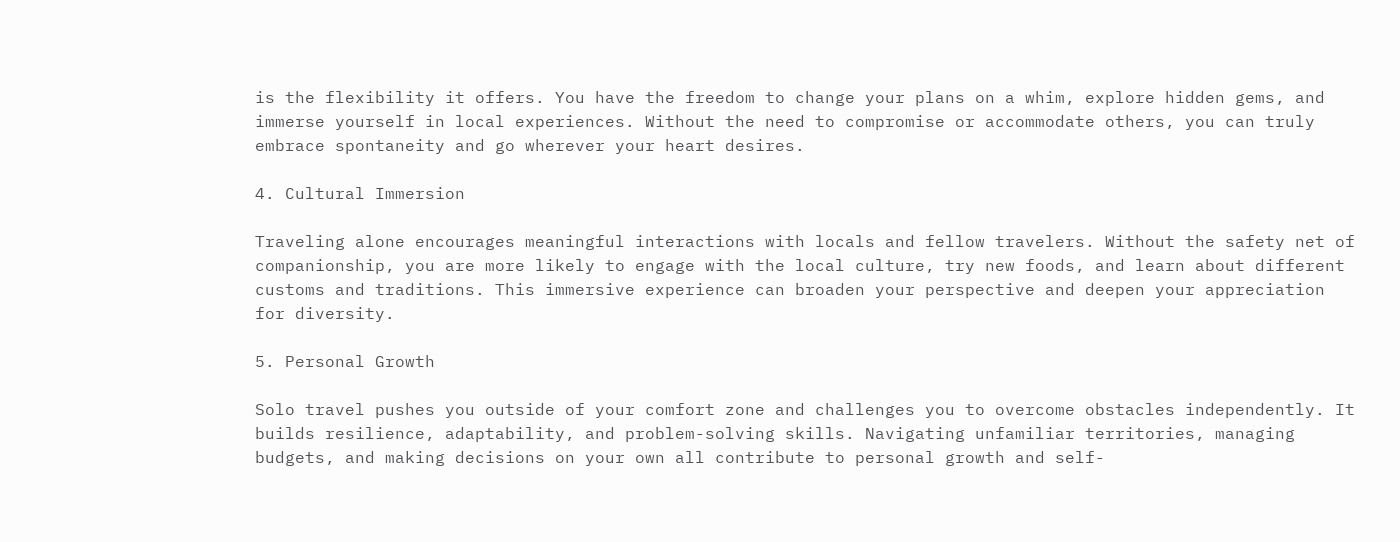is the flexibility it offers. You have the freedom to change your plans on a whim, explore hidden gems, and immerse yourself in local experiences. Without the need to compromise or accommodate others, you can truly embrace spontaneity and go wherever your heart desires.

4. Cultural Immersion

Traveling alone encourages meaningful interactions with locals and fellow travelers. Without the safety net of companionship, you are more likely to engage with the local culture, try new foods, and learn about different customs and traditions. This immersive experience can broaden your perspective and deepen your appreciation for diversity.

5. Personal Growth

Solo travel pushes you outside of your comfort zone and challenges you to overcome obstacles independently. It builds resilience, adaptability, and problem-solving skills. Navigating unfamiliar territories, managing budgets, and making decisions on your own all contribute to personal growth and self-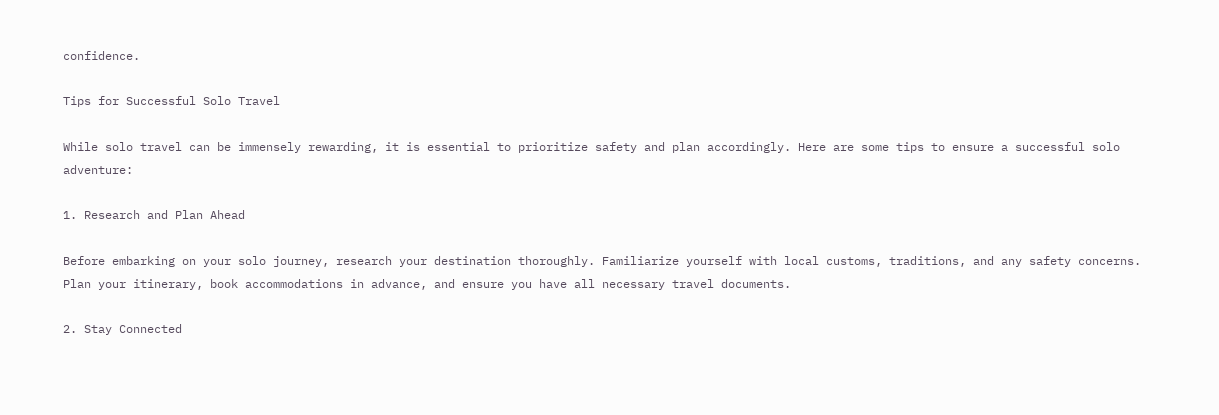confidence.

Tips for Successful Solo Travel

While solo travel can be immensely rewarding, it is essential to prioritize safety and plan accordingly. Here are some tips to ensure a successful solo adventure:

1. Research and Plan Ahead

Before embarking on your solo journey, research your destination thoroughly. Familiarize yourself with local customs, traditions, and any safety concerns. Plan your itinerary, book accommodations in advance, and ensure you have all necessary travel documents.

2. Stay Connected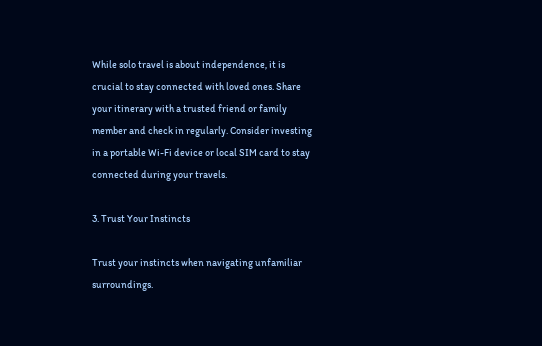While solo travel is about independence, it is crucial to stay connected with loved ones. Share your itinerary with a trusted friend or family member and check in regularly. Consider investing in a portable Wi-Fi device or local SIM card to stay connected during your travels.

3. Trust Your Instincts

Trust your instincts when navigating unfamiliar surroundings.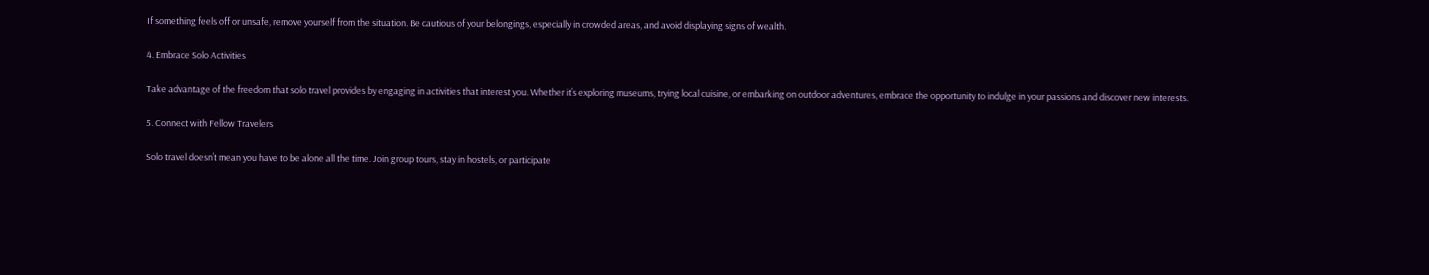If something feels off or unsafe, remove yourself from the situation. Be cautious of your belongings, especially in crowded areas, and avoid displaying signs of wealth.

4. Embrace Solo Activities

Take advantage of the freedom that solo travel provides by engaging in activities that interest you. Whether it’s exploring museums, trying local cuisine, or embarking on outdoor adventures, embrace the opportunity to indulge in your passions and discover new interests.

5. Connect with Fellow Travelers

Solo travel doesn’t mean you have to be alone all the time. Join group tours, stay in hostels, or participate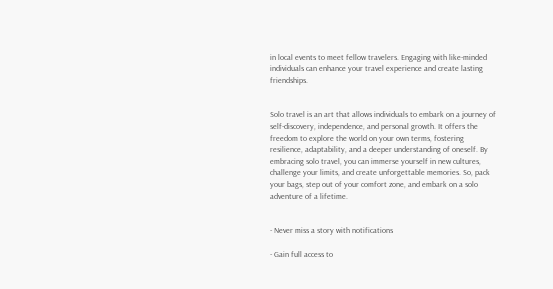in local events to meet fellow travelers. Engaging with like-minded individuals can enhance your travel experience and create lasting friendships.


Solo travel is an art that allows individuals to embark on a journey of self-discovery, independence, and personal growth. It offers the freedom to explore the world on your own terms, fostering resilience, adaptability, and a deeper understanding of oneself. By embracing solo travel, you can immerse yourself in new cultures, challenge your limits, and create unforgettable memories. So, pack your bags, step out of your comfort zone, and embark on a solo adventure of a lifetime.


- Never miss a story with notifications

- Gain full access to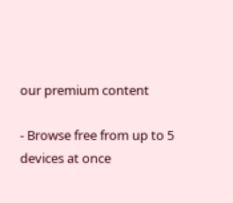our premium content

- Browse free from up to 5 devices at once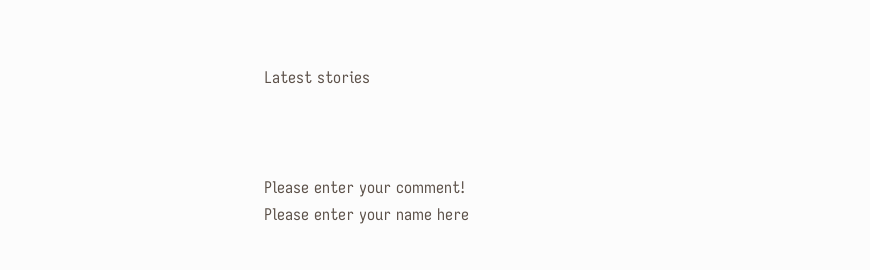Latest stories



Please enter your comment!
Please enter your name here